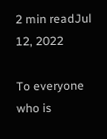2 min readJul 12, 2022

To everyone who is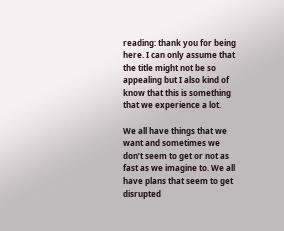reading: thank you for being here. I can only assume that the title might not be so appealing but I also kind of know that this is something that we experience a lot.

We all have things that we want and sometimes we don’t seem to get or not as fast as we imagine to. We all have plans that seem to get disrupted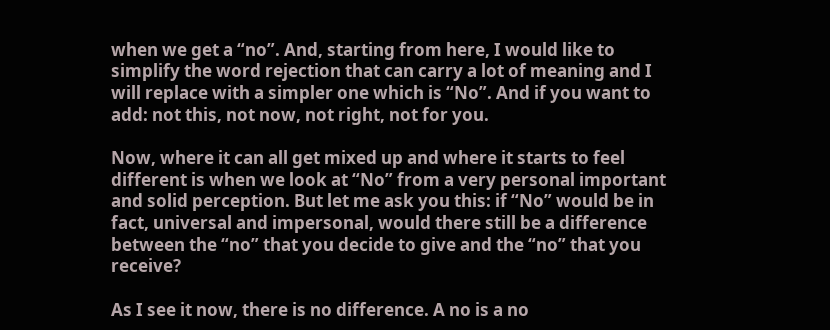when we get a “no”. And, starting from here, I would like to simplify the word rejection that can carry a lot of meaning and I will replace with a simpler one which is “No”. And if you want to add: not this, not now, not right, not for you.

Now, where it can all get mixed up and where it starts to feel different is when we look at “No” from a very personal important and solid perception. But let me ask you this: if “No” would be in fact, universal and impersonal, would there still be a difference between the “no” that you decide to give and the “no” that you receive?

As I see it now, there is no difference. A no is a no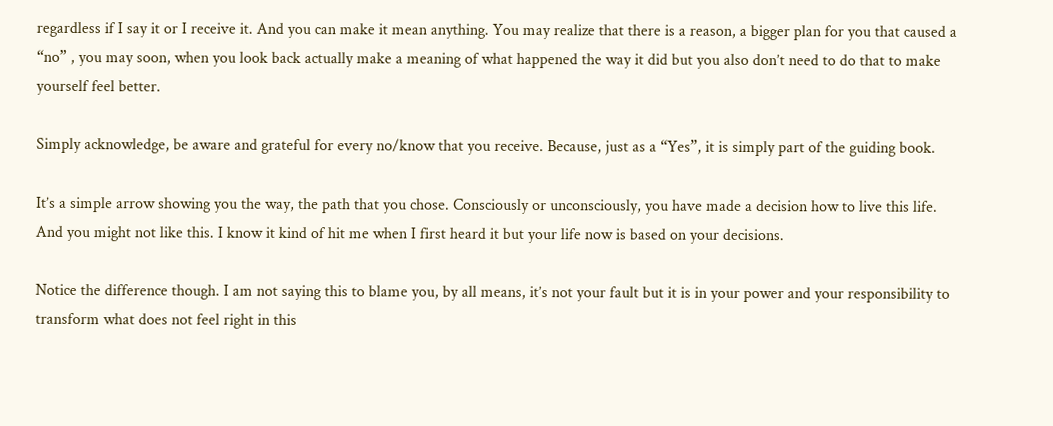regardless if I say it or I receive it. And you can make it mean anything. You may realize that there is a reason, a bigger plan for you that caused a “no” , you may soon, when you look back actually make a meaning of what happened the way it did but you also don’t need to do that to make yourself feel better.

Simply acknowledge, be aware and grateful for every no/know that you receive. Because, just as a “Yes”, it is simply part of the guiding book.

It’s a simple arrow showing you the way, the path that you chose. Consciously or unconsciously, you have made a decision how to live this life. And you might not like this. I know it kind of hit me when I first heard it but your life now is based on your decisions.

Notice the difference though. I am not saying this to blame you, by all means, it’s not your fault but it is in your power and your responsibility to transform what does not feel right in this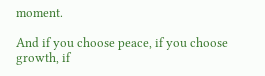moment.

And if you choose peace, if you choose growth, if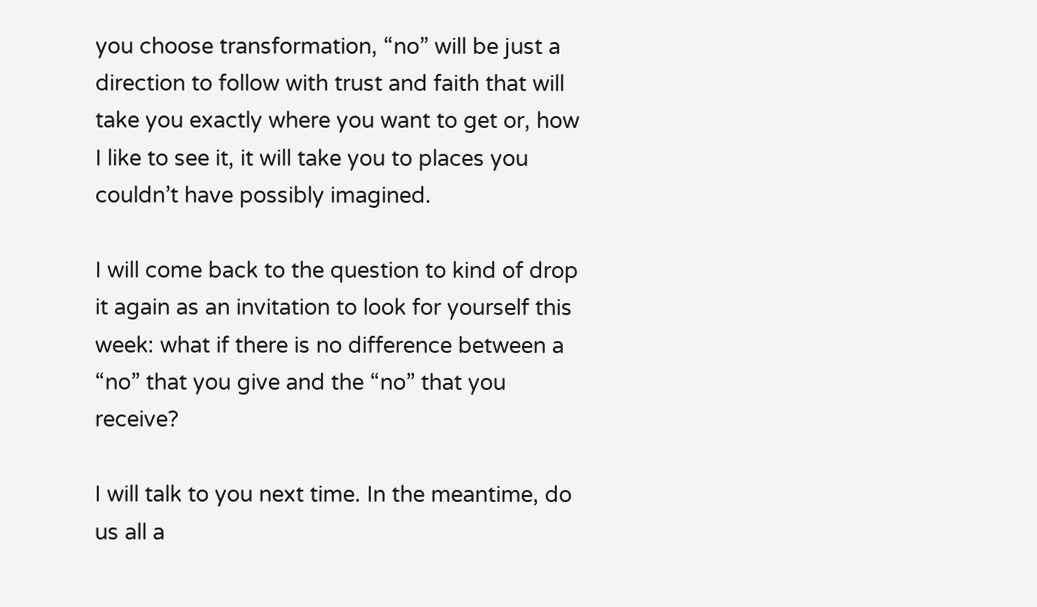you choose transformation, “no” will be just a direction to follow with trust and faith that will take you exactly where you want to get or, how I like to see it, it will take you to places you couldn’t have possibly imagined.

I will come back to the question to kind of drop it again as an invitation to look for yourself this week: what if there is no difference between a “no” that you give and the “no” that you receive?

I will talk to you next time. In the meantime, do us all a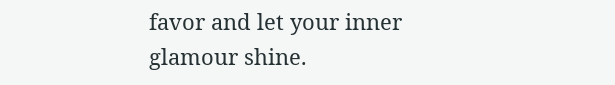favor and let your inner glamour shine.